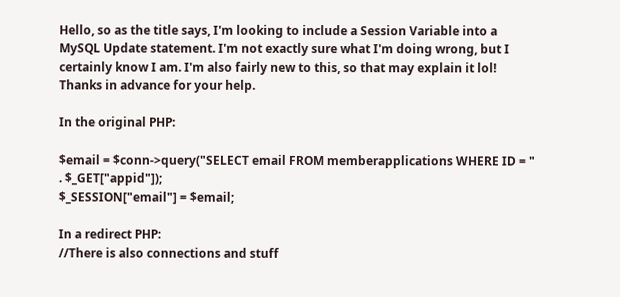Hello, so as the title says, I'm looking to include a Session Variable into a MySQL Update statement. I'm not exactly sure what I'm doing wrong, but I certainly know I am. I'm also fairly new to this, so that may explain it lol! Thanks in advance for your help.

In the original PHP:

$email = $conn->query("SELECT email FROM memberapplications WHERE ID = " . $_GET["appid"]);
$_SESSION["email"] = $email;

In a redirect PHP:
//There is also connections and stuff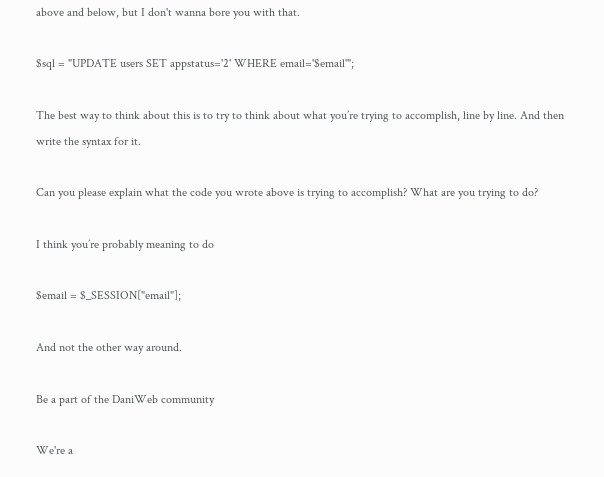above and below, but I don't wanna bore you with that.

$sql = "UPDATE users SET appstatus='2' WHERE email='$email'";

The best way to think about this is to try to think about what you’re trying to accomplish, line by line. And then write the syntax for it.

Can you please explain what the code you wrote above is trying to accomplish? What are you trying to do?

I think you’re probably meaning to do

$email = $_SESSION["email"];

And not the other way around.

Be a part of the DaniWeb community

We're a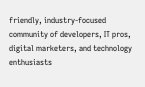friendly, industry-focused community of developers, IT pros, digital marketers, and technology enthusiasts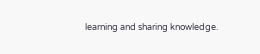learning and sharing knowledge.